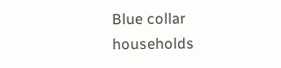Blue collar households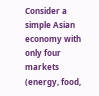Consider a simple Asian economy with only four markets (energy, food,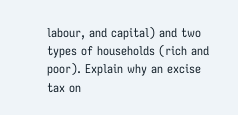labour, and capital) and two types of households (rich and poor). Explain why an excise tax on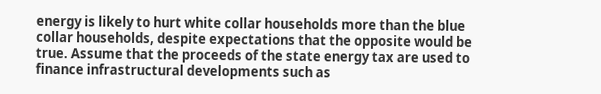energy is likely to hurt white collar households more than the blue collar households, despite expectations that the opposite would be true. Assume that the proceeds of the state energy tax are used to finance infrastructural developments such as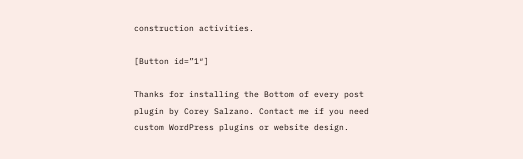construction activities.

[Button id=”1″]

Thanks for installing the Bottom of every post plugin by Corey Salzano. Contact me if you need custom WordPress plugins or website design.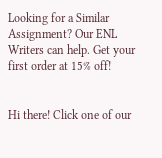Looking for a Similar Assignment? Our ENL Writers can help. Get your first order at 15% off!


Hi there! Click one of our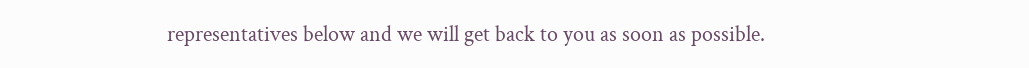representatives below and we will get back to you as soon as possible.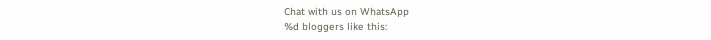Chat with us on WhatsApp
%d bloggers like this: